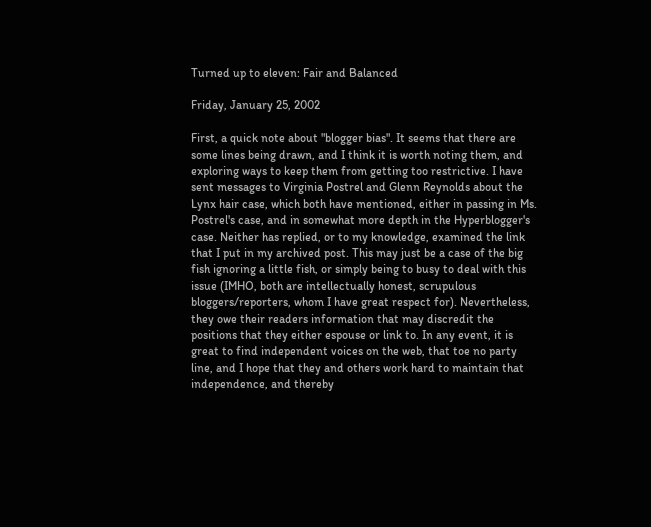Turned up to eleven: Fair and Balanced

Friday, January 25, 2002

First, a quick note about "blogger bias". It seems that there are some lines being drawn, and I think it is worth noting them, and exploring ways to keep them from getting too restrictive. I have sent messages to Virginia Postrel and Glenn Reynolds about the Lynx hair case, which both have mentioned, either in passing in Ms. Postrel's case, and in somewhat more depth in the Hyperblogger's case. Neither has replied, or to my knowledge, examined the link that I put in my archived post. This may just be a case of the big fish ignoring a little fish, or simply being to busy to deal with this issue (IMHO, both are intellectually honest, scrupulous bloggers/reporters, whom I have great respect for). Nevertheless, they owe their readers information that may discredit the positions that they either espouse or link to. In any event, it is great to find independent voices on the web, that toe no party line, and I hope that they and others work hard to maintain that independence, and thereby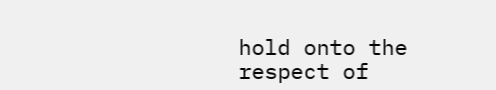hold onto the respect of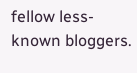fellow less-known bloggers.